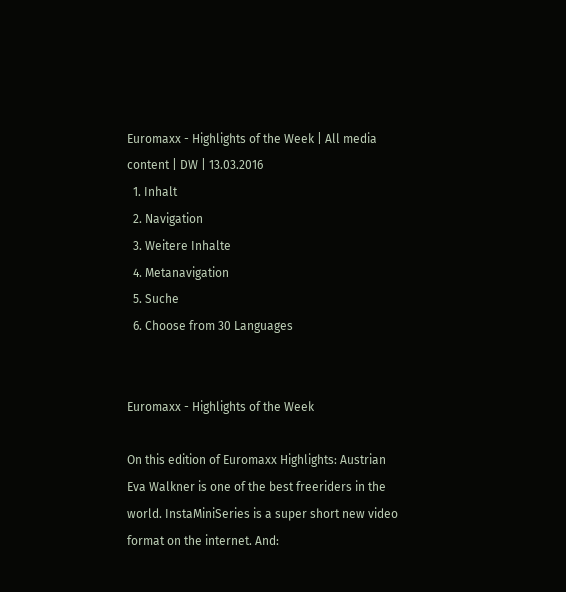Euromaxx - Highlights of the Week | All media content | DW | 13.03.2016
  1. Inhalt
  2. Navigation
  3. Weitere Inhalte
  4. Metanavigation
  5. Suche
  6. Choose from 30 Languages


Euromaxx - Highlights of the Week

On this edition of Euromaxx Highlights: Austrian Eva Walkner is one of the best freeriders in the world. InstaMiniSeries is a super short new video format on the internet. And: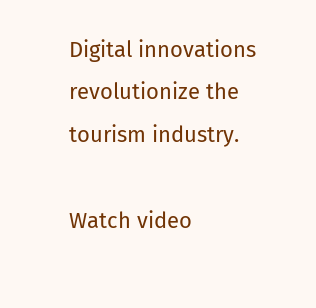Digital innovations revolutionize the tourism industry.

Watch video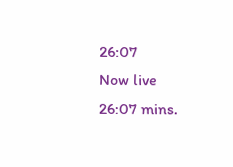26:07
Now live
26:07 mins.